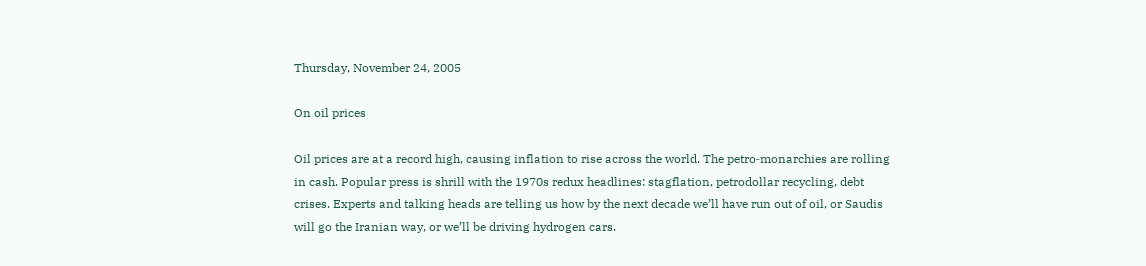Thursday, November 24, 2005

On oil prices

Oil prices are at a record high, causing inflation to rise across the world. The petro‑monarchies are rolling in cash. Popular press is shrill with the 1970s redux headlines: stagflation, petrodollar recycling, debt crises. Experts and talking heads are telling us how by the next decade we’ll have run out of oil, or Saudis will go the Iranian way, or we’ll be driving hydrogen cars.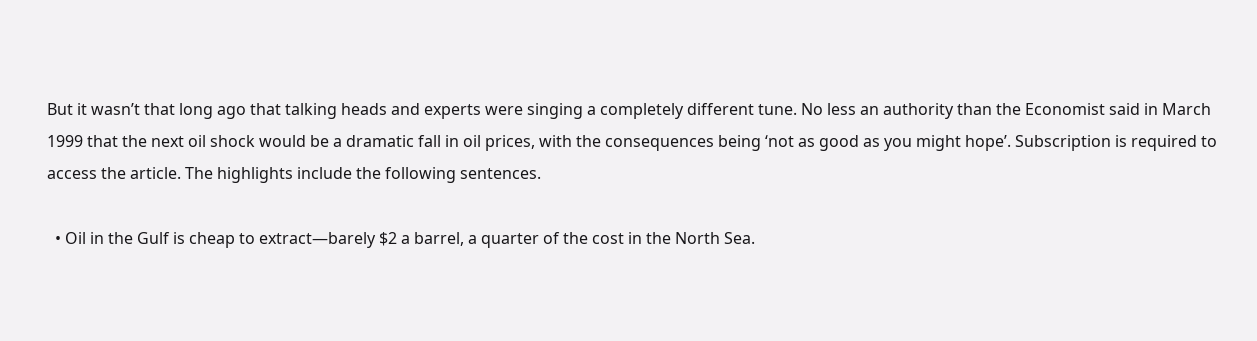But it wasn’t that long ago that talking heads and experts were singing a completely different tune. No less an authority than the Economist said in March 1999 that the next oil shock would be a dramatic fall in oil prices, with the consequences being ‘not as good as you might hope’. Subscription is required to access the article. The highlights include the following sentences.

  • Oil in the Gulf is cheap to extract—barely $2 a barrel, a quarter of the cost in the North Sea.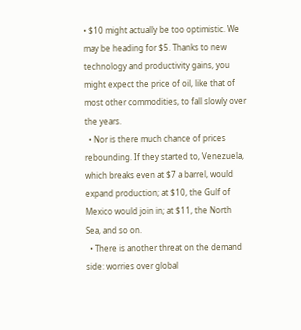• $10 might actually be too optimistic. We may be heading for $5. Thanks to new technology and productivity gains, you might expect the price of oil, like that of most other commodities, to fall slowly over the years.
  • Nor is there much chance of prices rebounding. If they started to, Venezuela, which breaks even at $7 a barrel, would expand production; at $10, the Gulf of Mexico would join in; at $11, the North Sea, and so on.
  • There is another threat on the demand side: worries over global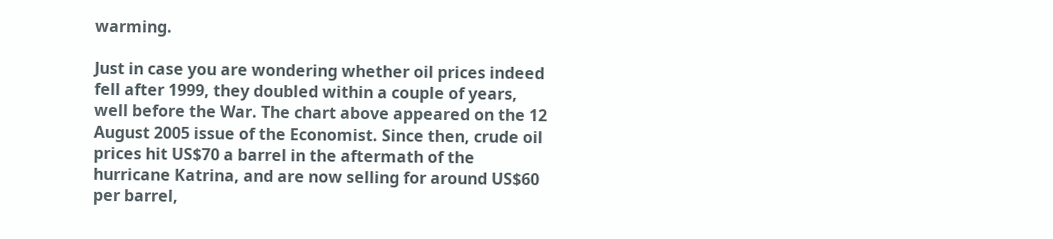warming.

Just in case you are wondering whether oil prices indeed fell after 1999, they doubled within a couple of years, well before the War. The chart above appeared on the 12 August 2005 issue of the Economist. Since then, crude oil prices hit US$70 a barrel in the aftermath of the hurricane Katrina, and are now selling for around US$60 per barrel,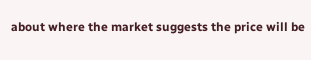about where the market suggests the price will be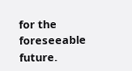for the foreseeable future.